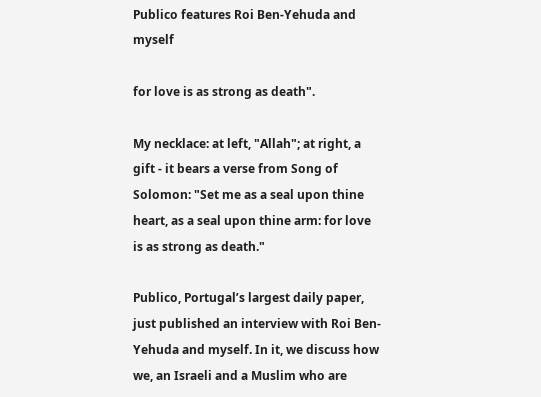Publico features Roi Ben-Yehuda and myself

for love is as strong as death".

My necklace: at left, "Allah"; at right, a gift - it bears a verse from Song of Solomon: "Set me as a seal upon thine heart, as a seal upon thine arm: for love is as strong as death."

Publico, Portugal’s largest daily paper, just published an interview with Roi Ben-Yehuda and myself. In it, we discuss how we, an Israeli and a Muslim who are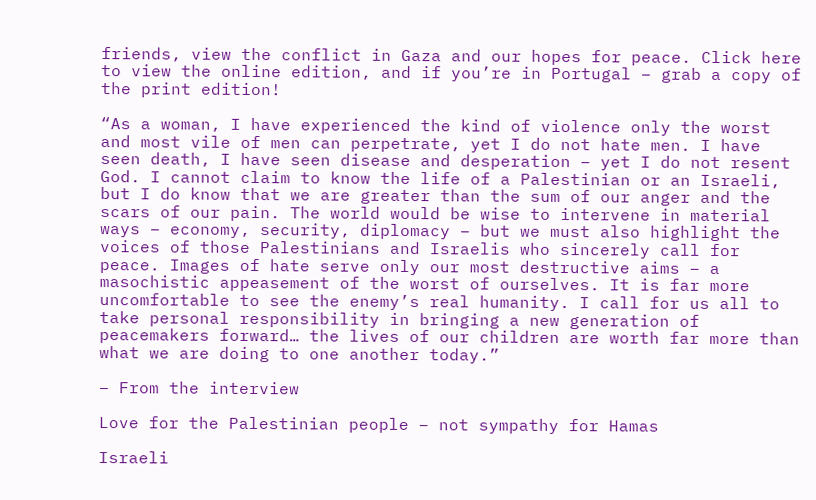friends, view the conflict in Gaza and our hopes for peace. Click here to view the online edition, and if you’re in Portugal – grab a copy of the print edition!

“As a woman, I have experienced the kind of violence only the worst and most vile of men can perpetrate, yet I do not hate men. I have seen death, I have seen disease and desperation – yet I do not resent God. I cannot claim to know the life of a Palestinian or an Israeli, but I do know that we are greater than the sum of our anger and the scars of our pain. The world would be wise to intervene in material ways – economy, security, diplomacy – but we must also highlight the voices of those Palestinians and Israelis who sincerely call for peace. Images of hate serve only our most destructive aims – a masochistic appeasement of the worst of ourselves. It is far more uncomfortable to see the enemy’s real humanity. I call for us all to take personal responsibility in bringing a new generation of peacemakers forward… the lives of our children are worth far more than what we are doing to one another today.”

– From the interview

Love for the Palestinian people – not sympathy for Hamas

Israeli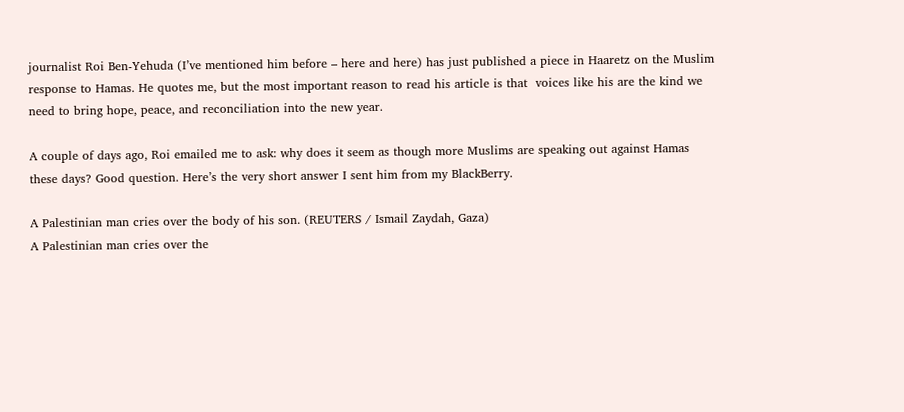journalist Roi Ben-Yehuda (I’ve mentioned him before – here and here) has just published a piece in Haaretz on the Muslim response to Hamas. He quotes me, but the most important reason to read his article is that  voices like his are the kind we need to bring hope, peace, and reconciliation into the new year.

A couple of days ago, Roi emailed me to ask: why does it seem as though more Muslims are speaking out against Hamas these days? Good question. Here’s the very short answer I sent him from my BlackBerry.

A Palestinian man cries over the body of his son. (REUTERS / Ismail Zaydah, Gaza)
A Palestinian man cries over the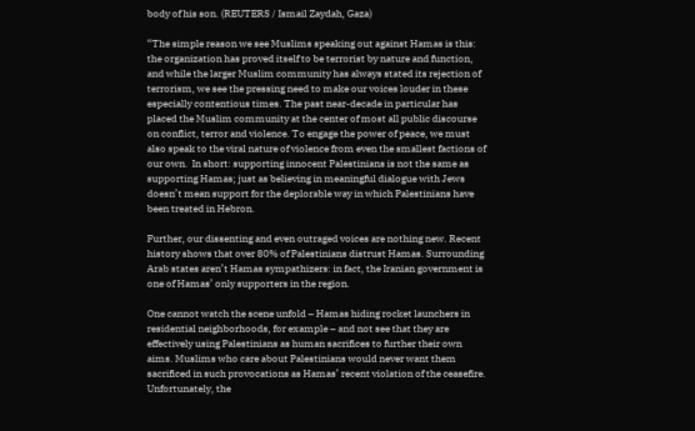body of his son. (REUTERS / Ismail Zaydah, Gaza)

“The simple reason we see Muslims speaking out against Hamas is this: the organization has proved itself to be terrorist by nature and function, and while the larger Muslim community has always stated its rejection of terrorism, we see the pressing need to make our voices louder in these especially contentious times. The past near-decade in particular has placed the Muslim community at the center of most all public discourse on conflict, terror and violence. To engage the power of peace, we must also speak to the viral nature of violence from even the smallest factions of our own.  In short: supporting innocent Palestinians is not the same as supporting Hamas; just as believing in meaningful dialogue with Jews doesn’t mean support for the deplorable way in which Palestinians have been treated in Hebron.

Further, our dissenting and even outraged voices are nothing new. Recent history shows that over 80% of Palestinians distrust Hamas. Surrounding Arab states aren’t Hamas sympathizers: in fact, the Iranian government is one of Hamas’ only supporters in the region.

One cannot watch the scene unfold – Hamas hiding rocket launchers in residential neighborhoods, for example – and not see that they are effectively using Palestinians as human sacrifices to further their own aims. Muslims who care about Palestinians would never want them sacrificed in such provocations as Hamas’ recent violation of the ceasefire.
Unfortunately, the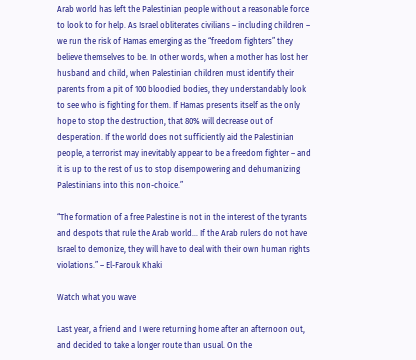Arab world has left the Palestinian people without a reasonable force to look to for help. As Israel obliterates civilians – including children – we run the risk of Hamas emerging as the “freedom fighters” they believe themselves to be. In other words, when a mother has lost her husband and child, when Palestinian children must identify their parents from a pit of 100 bloodied bodies, they understandably look to see who is fighting for them. If Hamas presents itself as the only hope to stop the destruction, that 80% will decrease out of desperation. If the world does not sufficiently aid the Palestinian people, a terrorist may inevitably appear to be a freedom fighter – and it is up to the rest of us to stop disempowering and dehumanizing Palestinians into this non-choice.”

“The formation of a free Palestine is not in the interest of the tyrants and despots that rule the Arab world… If the Arab rulers do not have Israel to demonize, they will have to deal with their own human rights violations.” – El-Farouk Khaki

Watch what you wave

Last year, a friend and I were returning home after an afternoon out, and decided to take a longer route than usual. On the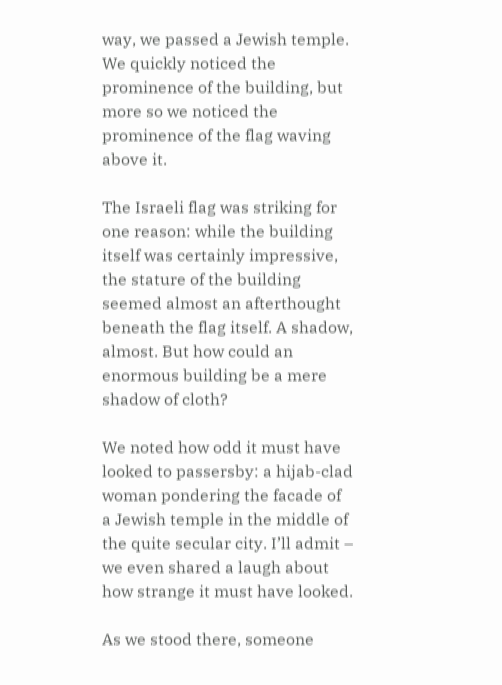way, we passed a Jewish temple. We quickly noticed the prominence of the building, but more so we noticed the prominence of the flag waving above it.

The Israeli flag was striking for one reason: while the building itself was certainly impressive, the stature of the building seemed almost an afterthought beneath the flag itself. A shadow, almost. But how could an enormous building be a mere shadow of cloth?

We noted how odd it must have looked to passersby: a hijab-clad woman pondering the facade of a Jewish temple in the middle of the quite secular city. I’ll admit – we even shared a laugh about how strange it must have looked.

As we stood there, someone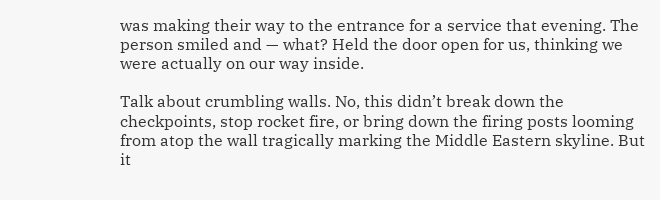was making their way to the entrance for a service that evening. The person smiled and — what? Held the door open for us, thinking we were actually on our way inside.

Talk about crumbling walls. No, this didn’t break down the checkpoints, stop rocket fire, or bring down the firing posts looming from atop the wall tragically marking the Middle Eastern skyline. But it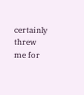certainly threw me for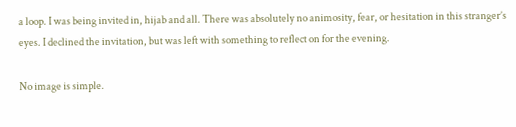a loop. I was being invited in, hijab and all. There was absolutely no animosity, fear, or hesitation in this stranger’s eyes. I declined the invitation, but was left with something to reflect on for the evening.

No image is simple.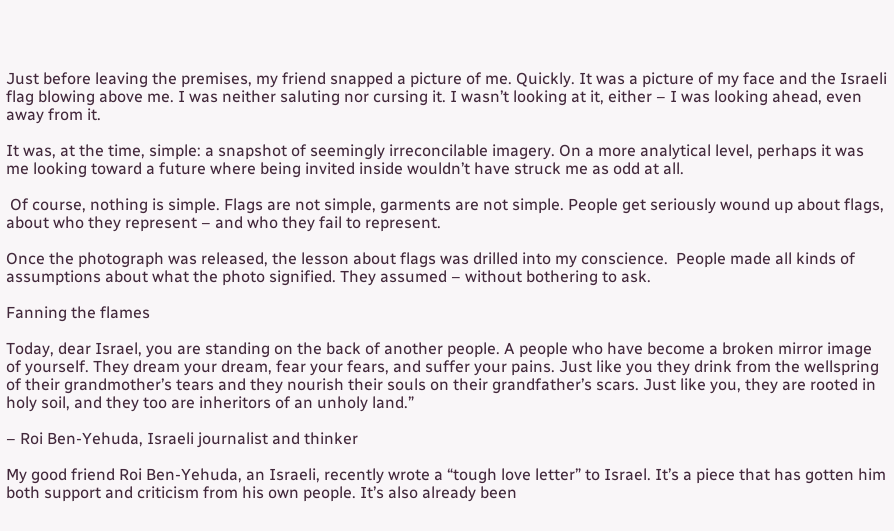Just before leaving the premises, my friend snapped a picture of me. Quickly. It was a picture of my face and the Israeli flag blowing above me. I was neither saluting nor cursing it. I wasn’t looking at it, either – I was looking ahead, even away from it.

It was, at the time, simple: a snapshot of seemingly irreconcilable imagery. On a more analytical level, perhaps it was me looking toward a future where being invited inside wouldn’t have struck me as odd at all.

 Of course, nothing is simple. Flags are not simple, garments are not simple. People get seriously wound up about flags, about who they represent – and who they fail to represent.

Once the photograph was released, the lesson about flags was drilled into my conscience.  People made all kinds of assumptions about what the photo signified. They assumed – without bothering to ask.

Fanning the flames

Today, dear Israel, you are standing on the back of another people. A people who have become a broken mirror image of yourself. They dream your dream, fear your fears, and suffer your pains. Just like you they drink from the wellspring of their grandmother’s tears and they nourish their souls on their grandfather’s scars. Just like you, they are rooted in holy soil, and they too are inheritors of an unholy land.”

– Roi Ben-Yehuda, Israeli journalist and thinker

My good friend Roi Ben-Yehuda, an Israeli, recently wrote a “tough love letter” to Israel. It’s a piece that has gotten him both support and criticism from his own people. It’s also already been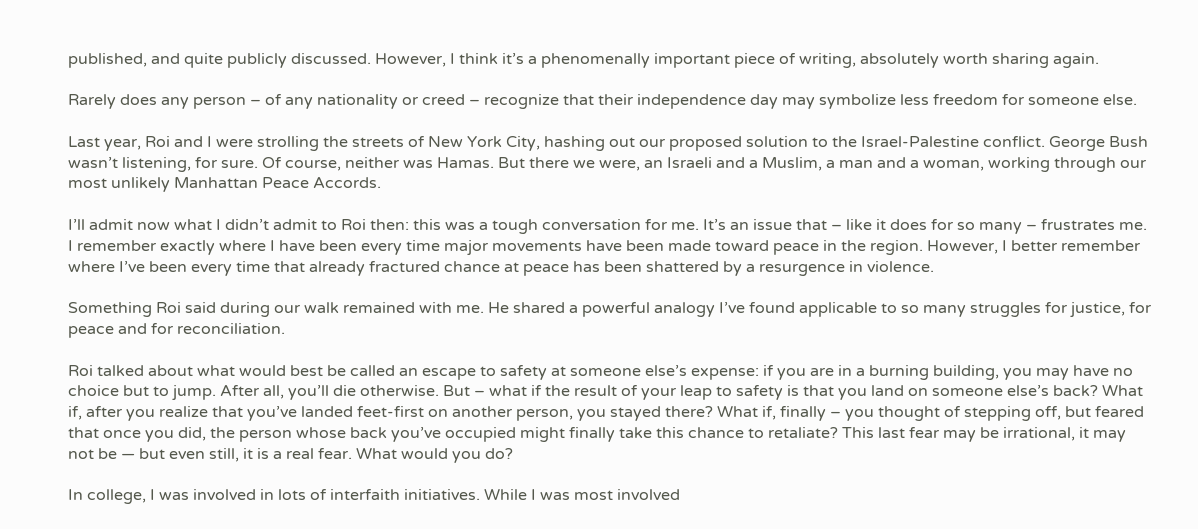published, and quite publicly discussed. However, I think it’s a phenomenally important piece of writing, absolutely worth sharing again.

Rarely does any person – of any nationality or creed – recognize that their independence day may symbolize less freedom for someone else.

Last year, Roi and I were strolling the streets of New York City, hashing out our proposed solution to the Israel-Palestine conflict. George Bush wasn’t listening, for sure. Of course, neither was Hamas. But there we were, an Israeli and a Muslim, a man and a woman, working through our most unlikely Manhattan Peace Accords.

I’ll admit now what I didn’t admit to Roi then: this was a tough conversation for me. It’s an issue that – like it does for so many – frustrates me. I remember exactly where I have been every time major movements have been made toward peace in the region. However, I better remember where I’ve been every time that already fractured chance at peace has been shattered by a resurgence in violence.

Something Roi said during our walk remained with me. He shared a powerful analogy I’ve found applicable to so many struggles for justice, for peace and for reconciliation.

Roi talked about what would best be called an escape to safety at someone else’s expense: if you are in a burning building, you may have no choice but to jump. After all, you’ll die otherwise. But – what if the result of your leap to safety is that you land on someone else’s back? What if, after you realize that you’ve landed feet-first on another person, you stayed there? What if, finally – you thought of stepping off, but feared that once you did, the person whose back you’ve occupied might finally take this chance to retaliate? This last fear may be irrational, it may not be — but even still, it is a real fear. What would you do?

In college, I was involved in lots of interfaith initiatives. While I was most involved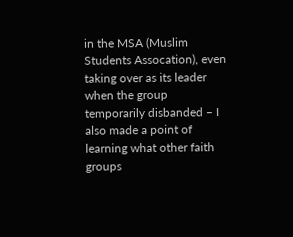in the MSA (Muslim Students Assocation), even taking over as its leader when the group temporarily disbanded – I also made a point of learning what other faith groups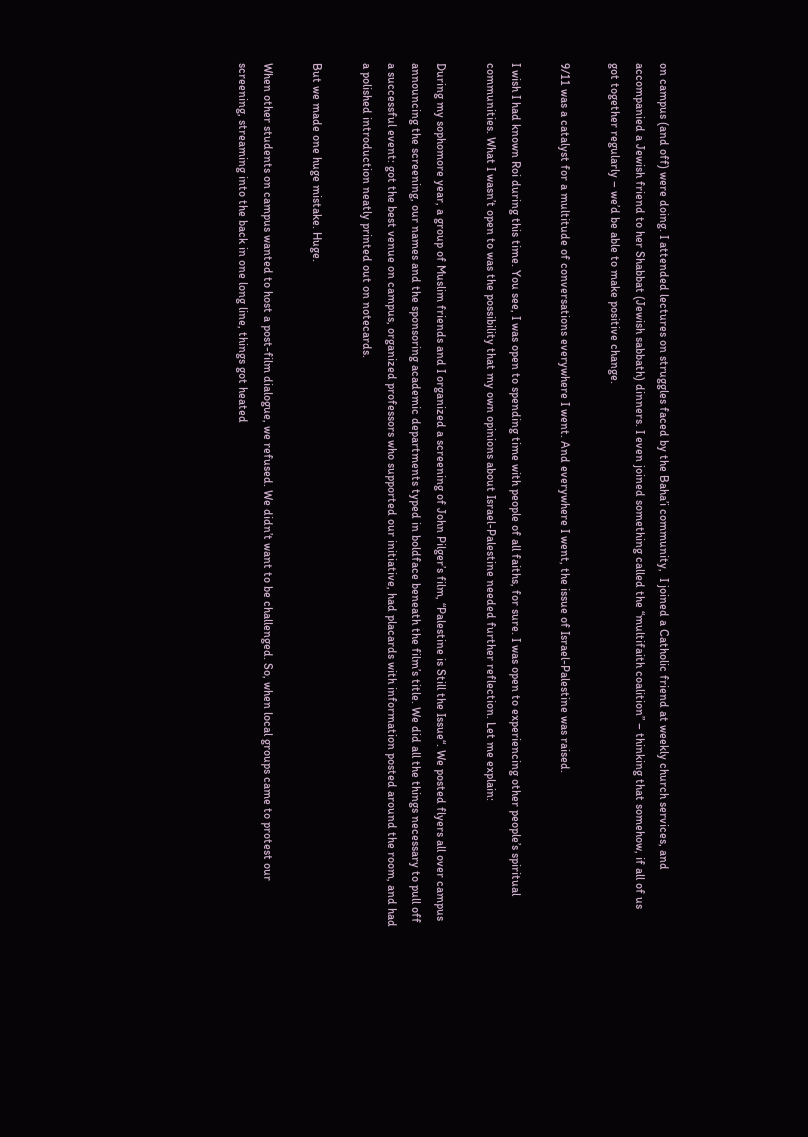on campus (and off) were doing. I attended lectures on struggles faced by the Baha’i community,  I joined a Catholic friend at weekly church services, and accompanied a Jewish friend to her Shabbat (Jewish sabbath) dinners. I even joined something called the “multifaith coalition” – thinking that somehow, if all of us got together regularly – we’d be able to make positive change.

9/11 was a catalyst for a multitude of conversations everywhere I went. And everywhere I went, the issue of Israel-Palestine was raised.

I wish I had known Roi during this time. You see, I was open to spending time with people of all faiths, for sure. I was open to experiencing other people’s spiritual communities. What I wasn’t open to was the possibility that my own opinions about Israel-Palestine needed further reflection. Let me explain:

During my sophomore year, a group of Muslim friends and I organized a screening of John Pilger’s film, “Palestine is Still the Issue“. We posted flyers all over campus announcing the screening, our names and the sponsoring academic departments typed in boldface beneath the film’s title. We did all the things necessary to pull off a successful event: got the best venue on campus, organized professors who supported our initiative, had placards with information posted around the room, and had a polished introduction neatly printed out on notecards.

But we made one huge mistake. Huge.

When other students on campus wanted to host a post-film dialogue, we refused. We didn’t want to be challenged. So, when local groups came to protest our screening, streaming into the back in one long line, things got heated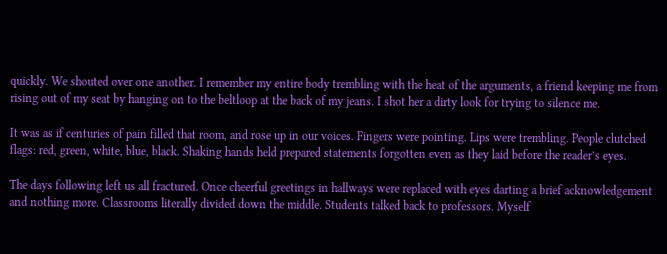quickly. We shouted over one another. I remember my entire body trembling with the heat of the arguments, a friend keeping me from rising out of my seat by hanging on to the beltloop at the back of my jeans. I shot her a dirty look for trying to silence me.

It was as if centuries of pain filled that room, and rose up in our voices. Fingers were pointing. Lips were trembling. People clutched flags: red, green, white, blue, black. Shaking hands held prepared statements forgotten even as they laid before the reader’s eyes.

The days following left us all fractured. Once cheerful greetings in hallways were replaced with eyes darting a brief acknowledgement and nothing more. Classrooms literally divided down the middle. Students talked back to professors. Myself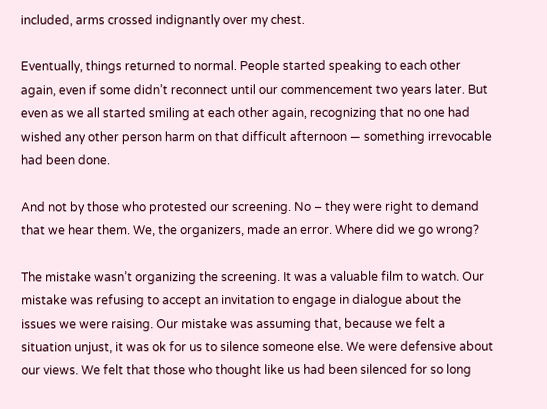included, arms crossed indignantly over my chest.

Eventually, things returned to normal. People started speaking to each other again, even if some didn’t reconnect until our commencement two years later. But even as we all started smiling at each other again, recognizing that no one had wished any other person harm on that difficult afternoon — something irrevocable had been done.

And not by those who protested our screening. No – they were right to demand that we hear them. We, the organizers, made an error. Where did we go wrong?

The mistake wasn’t organizing the screening. It was a valuable film to watch. Our mistake was refusing to accept an invitation to engage in dialogue about the issues we were raising. Our mistake was assuming that, because we felt a situation unjust, it was ok for us to silence someone else. We were defensive about our views. We felt that those who thought like us had been silenced for so long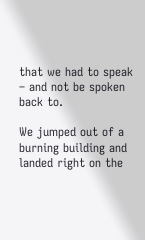that we had to speak – and not be spoken back to.

We jumped out of a burning building and landed right on the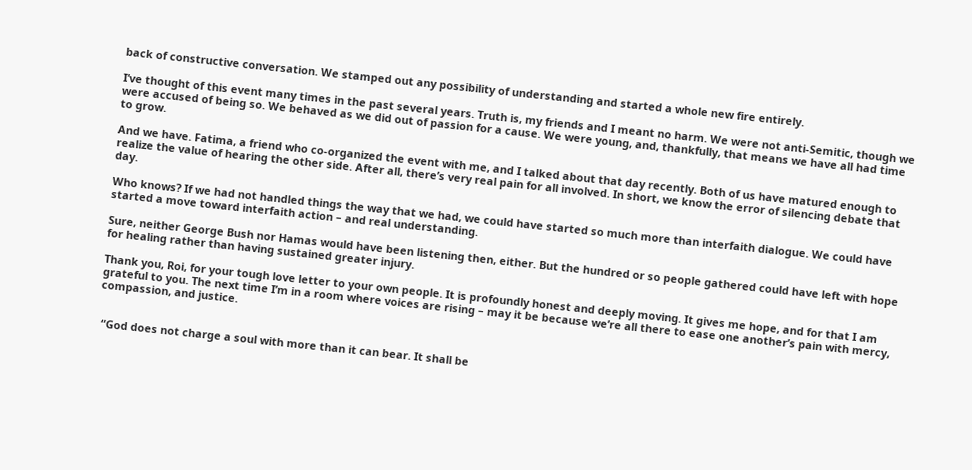back of constructive conversation. We stamped out any possibility of understanding and started a whole new fire entirely.

I’ve thought of this event many times in the past several years. Truth is, my friends and I meant no harm. We were not anti-Semitic, though we were accused of being so. We behaved as we did out of passion for a cause. We were young, and, thankfully, that means we have all had time to grow.

And we have. Fatima, a friend who co-organized the event with me, and I talked about that day recently. Both of us have matured enough to realize the value of hearing the other side. After all, there’s very real pain for all involved. In short, we know the error of silencing debate that day.

Who knows? If we had not handled things the way that we had, we could have started so much more than interfaith dialogue. We could have started a move toward interfaith action – and real understanding.

Sure, neither George Bush nor Hamas would have been listening then, either. But the hundred or so people gathered could have left with hope for healing rather than having sustained greater injury.

Thank you, Roi, for your tough love letter to your own people. It is profoundly honest and deeply moving. It gives me hope, and for that I am grateful to you. The next time I’m in a room where voices are rising – may it be because we’re all there to ease one another’s pain with mercy, compassion, and justice.


 “God does not charge a soul with more than it can bear. It shall be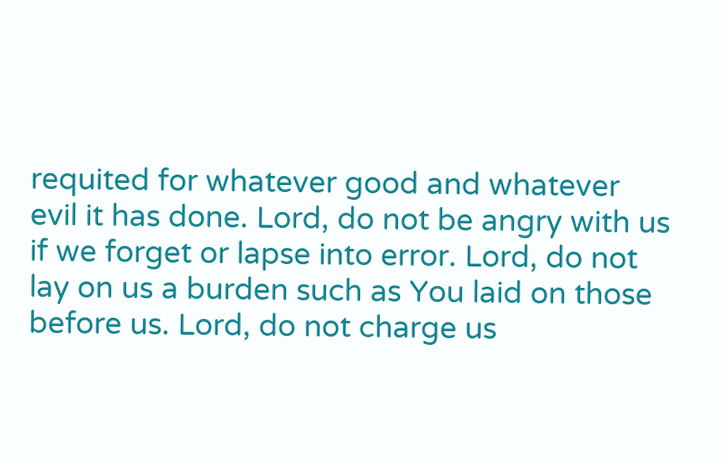requited for whatever good and whatever evil it has done. Lord, do not be angry with us if we forget or lapse into error. Lord, do not lay on us a burden such as You laid on those before us. Lord, do not charge us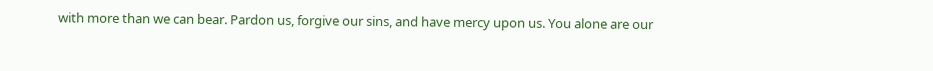with more than we can bear. Pardon us, forgive our sins, and have mercy upon us. You alone are our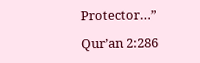Protector…”

Qur’an 2:286